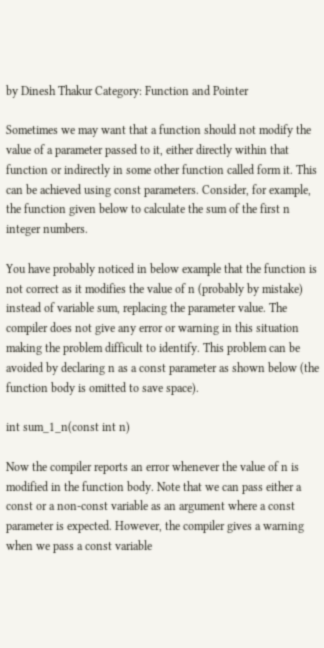by Dinesh Thakur Category: Function and Pointer

Sometimes we may want that a function should not modify the value of a parameter passed to it, either directly within that function or indirectly in some other function called form it. This can be achieved using const parameters. Consider, for example, the function given below to calculate the sum of the first n integer numbers.

You have probably noticed in below example that the function is not correct as it modifies the value of n (probably by mistake) instead of variable sum, replacing the parameter value. The compiler does not give any error or warning in this situation making the problem difficult to identify. This problem can be avoided by declaring n as a const parameter as shown below (the function body is omitted to save space).

int sum_1_n(const int n)

Now the compiler reports an error whenever the value of n is modified in the function body. Note that we can pass either a const or a non-const variable as an argument where a const parameter is expected. However, the compiler gives a warning when we pass a const variable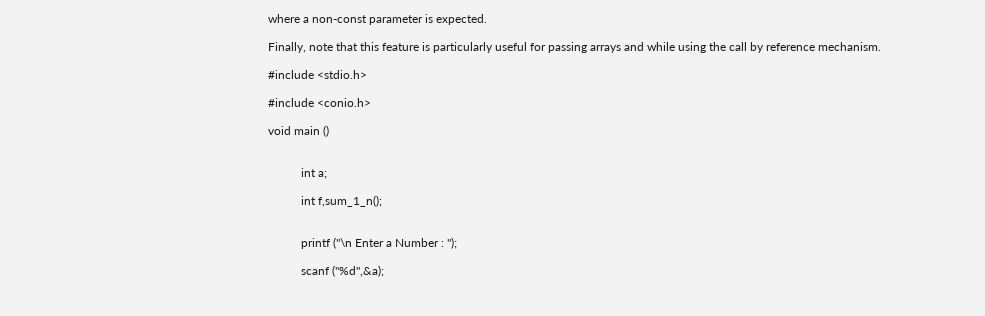where a non-const parameter is expected.

Finally, note that this feature is particularly useful for passing arrays and while using the call by reference mechanism.

#include <stdio.h>

#include <conio.h>

void main ()


           int a;

           int f,sum_1_n();


           printf ("\n Enter a Number : ");

           scanf ("%d",&a);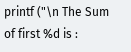printf ("\n The Sum of first %d is :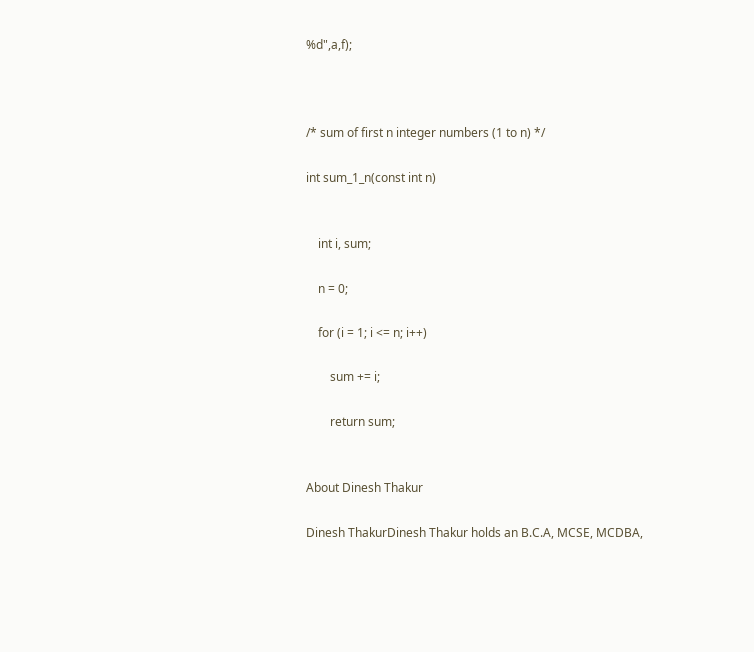%d",a,f);



/* sum of first n integer numbers (1 to n) */

int sum_1_n(const int n)


    int i, sum;

    n = 0;

    for (i = 1; i <= n; i++)

        sum += i;

        return sum;


About Dinesh Thakur

Dinesh ThakurDinesh Thakur holds an B.C.A, MCSE, MCDBA,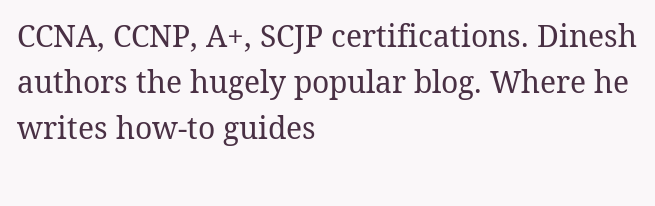CCNA, CCNP, A+, SCJP certifications. Dinesh authors the hugely popular blog. Where he writes how-to guides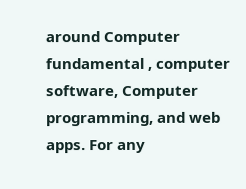around Computer fundamental , computer software, Computer programming, and web apps. For any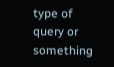type of query or something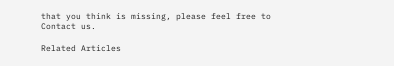that you think is missing, please feel free to Contact us.

Related Articles